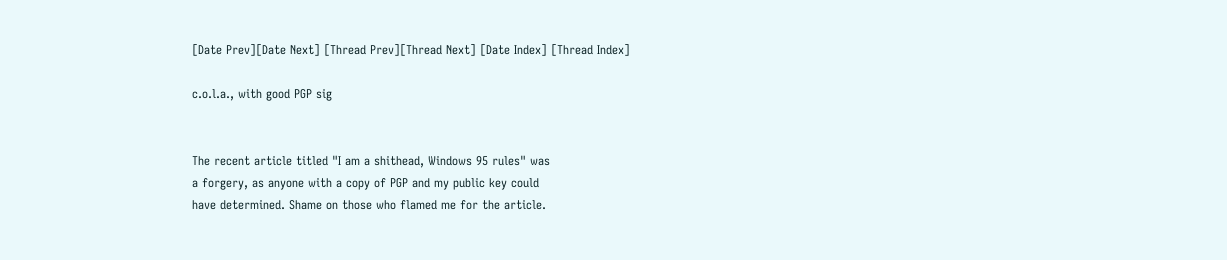[Date Prev][Date Next] [Thread Prev][Thread Next] [Date Index] [Thread Index]

c.o.l.a., with good PGP sig


The recent article titled "I am a shithead, Windows 95 rules" was
a forgery, as anyone with a copy of PGP and my public key could
have determined. Shame on those who flamed me for the article.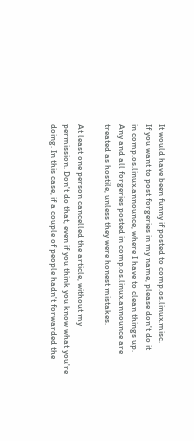It would have been funny if posted to comp.os.linux.misc.
If you want to post forgeries in my name, please don't do it
in comp.os.linux.announce, where I have to clean things up.
Any and all forgeries posted in comp.os.linux.announce are
treated as hostile, unless they were honest mistakes.

At least one person cancelled the article, without my
permission. Don't do that, even if you think you know what you're
doing. In this case, if a couple of people hadn't forwarded the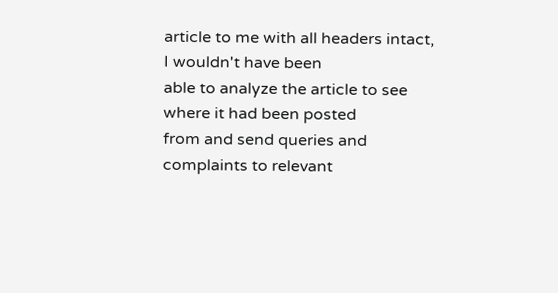article to me with all headers intact, I wouldn't have been
able to analyze the article to see where it had been posted
from and send queries and complaints to relevant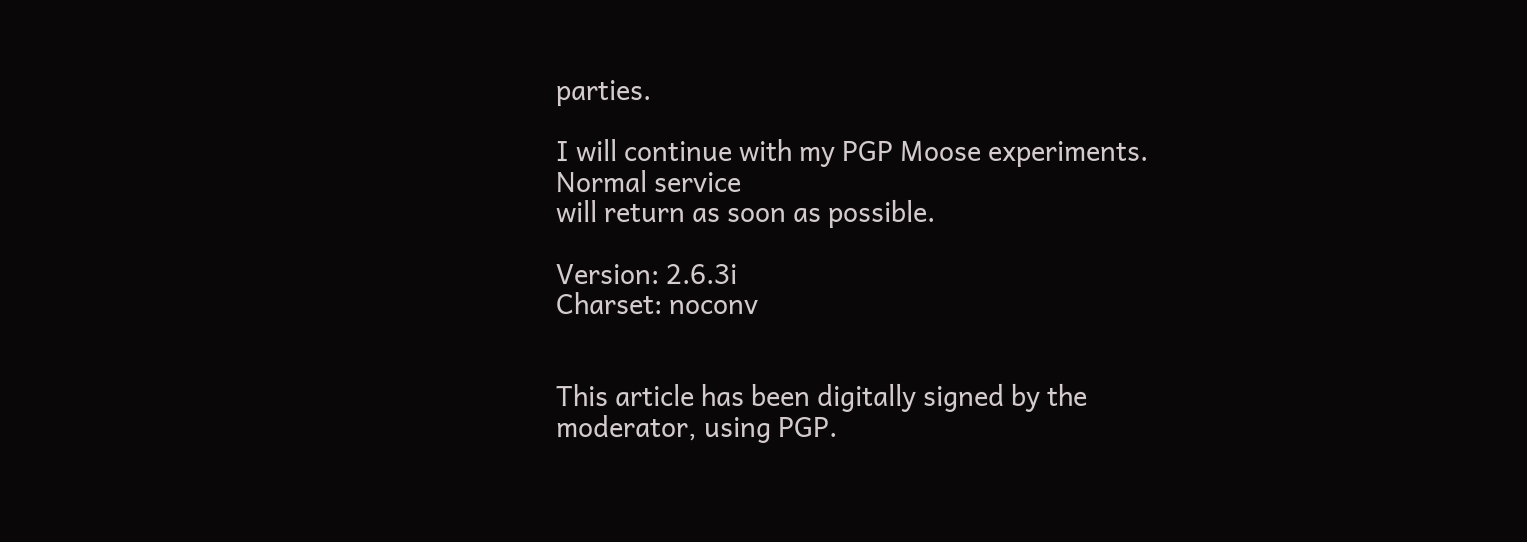parties.

I will continue with my PGP Moose experiments. Normal service
will return as soon as possible.

Version: 2.6.3i
Charset: noconv


This article has been digitally signed by the moderator, using PGP.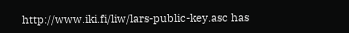http://www.iki.fi/liw/lars-public-key.asc has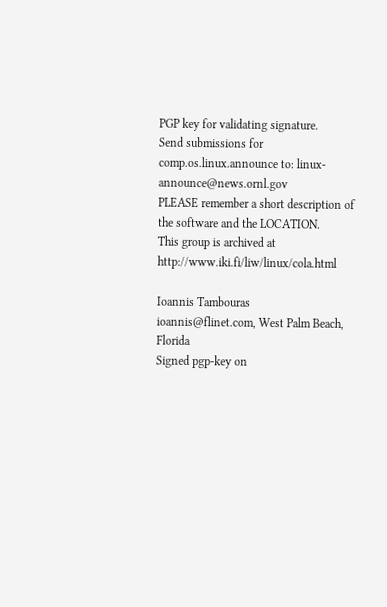PGP key for validating signature.
Send submissions for comp.os.linux.announce to: linux-announce@news.ornl.gov
PLEASE remember a short description of the software and the LOCATION.
This group is archived at http://www.iki.fi/liw/linux/cola.html

Ioannis Tambouras
ioannis@flinet.com, West Palm Beach, Florida
Signed pgp-key on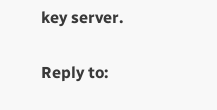key server.

Reply to: